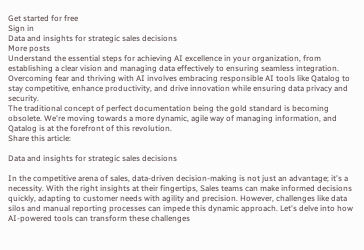Get started for free
Sign in
Data and insights for strategic sales decisions
More posts
Understand the essential steps for achieving AI excellence in your organization, from establishing a clear vision and managing data effectively to ensuring seamless integration.
Overcoming fear and thriving with AI involves embracing responsible AI tools like Qatalog to stay competitive, enhance productivity, and drive innovation while ensuring data privacy and security.
The traditional concept of perfect documentation being the gold standard is becoming obsolete. We're moving towards a more dynamic, agile way of managing information, and Qatalog is at the forefront of this revolution.
Share this article:

Data and insights for strategic sales decisions

In the competitive arena of sales, data-driven decision-making is not just an advantage; it's a necessity. With the right insights at their fingertips, Sales teams can make informed decisions quickly, adapting to customer needs with agility and precision. However, challenges like data silos and manual reporting processes can impede this dynamic approach. Let's delve into how AI-powered tools can transform these challenges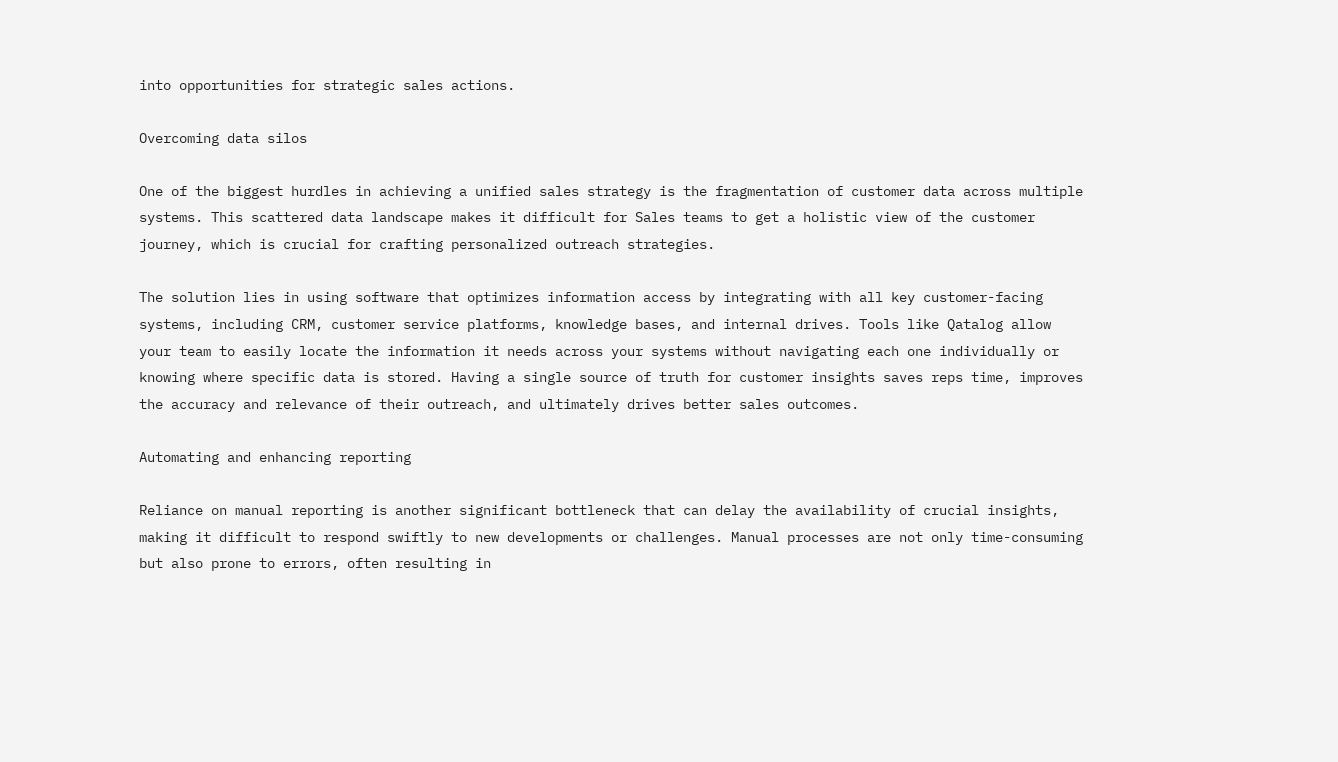into opportunities for strategic sales actions.

Overcoming data silos

One of the biggest hurdles in achieving a unified sales strategy is the fragmentation of customer data across multiple systems. This scattered data landscape makes it difficult for Sales teams to get a holistic view of the customer journey, which is crucial for crafting personalized outreach strategies.

The solution lies in using software that optimizes information access by integrating with all key customer-facing systems, including CRM, customer service platforms, knowledge bases, and internal drives. Tools like Qatalog allow your team to easily locate the information it needs across your systems without navigating each one individually or knowing where specific data is stored. Having a single source of truth for customer insights saves reps time, improves the accuracy and relevance of their outreach, and ultimately drives better sales outcomes.

Automating and enhancing reporting

Reliance on manual reporting is another significant bottleneck that can delay the availability of crucial insights, making it difficult to respond swiftly to new developments or challenges. Manual processes are not only time-consuming but also prone to errors, often resulting in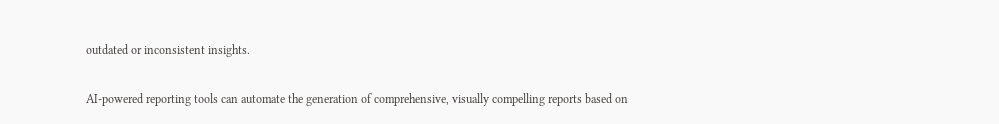outdated or inconsistent insights.

AI-powered reporting tools can automate the generation of comprehensive, visually compelling reports based on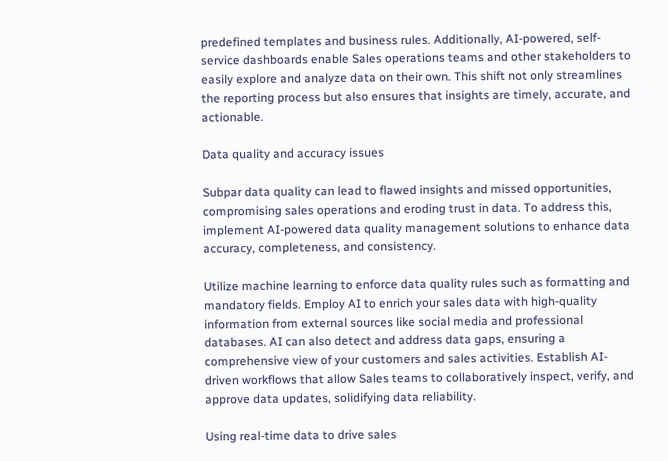predefined templates and business rules. Additionally, AI-powered, self-service dashboards enable Sales operations teams and other stakeholders to easily explore and analyze data on their own. This shift not only streamlines the reporting process but also ensures that insights are timely, accurate, and actionable.

Data quality and accuracy issues

Subpar data quality can lead to flawed insights and missed opportunities, compromising sales operations and eroding trust in data. To address this, implement AI-powered data quality management solutions to enhance data accuracy, completeness, and consistency.

Utilize machine learning to enforce data quality rules such as formatting and mandatory fields. Employ AI to enrich your sales data with high-quality information from external sources like social media and professional databases. AI can also detect and address data gaps, ensuring a comprehensive view of your customers and sales activities. Establish AI-driven workflows that allow Sales teams to collaboratively inspect, verify, and approve data updates, solidifying data reliability.

Using real-time data to drive sales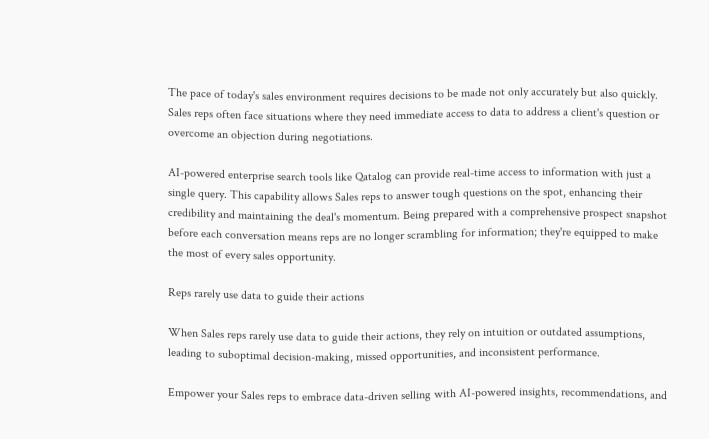The pace of today's sales environment requires decisions to be made not only accurately but also quickly. Sales reps often face situations where they need immediate access to data to address a client's question or overcome an objection during negotiations.

AI-powered enterprise search tools like Qatalog can provide real-time access to information with just a single query. This capability allows Sales reps to answer tough questions on the spot, enhancing their credibility and maintaining the deal's momentum. Being prepared with a comprehensive prospect snapshot before each conversation means reps are no longer scrambling for information; they're equipped to make the most of every sales opportunity.

Reps rarely use data to guide their actions

When Sales reps rarely use data to guide their actions, they rely on intuition or outdated assumptions, leading to suboptimal decision-making, missed opportunities, and inconsistent performance.

Empower your Sales reps to embrace data-driven selling with AI-powered insights, recommendations, and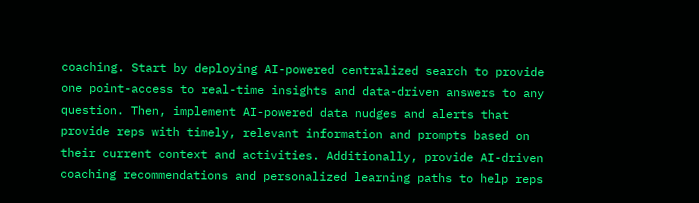coaching. Start by deploying AI-powered centralized search to provide one point-access to real-time insights and data-driven answers to any question. Then, implement AI-powered data nudges and alerts that provide reps with timely, relevant information and prompts based on their current context and activities. Additionally, provide AI-driven coaching recommendations and personalized learning paths to help reps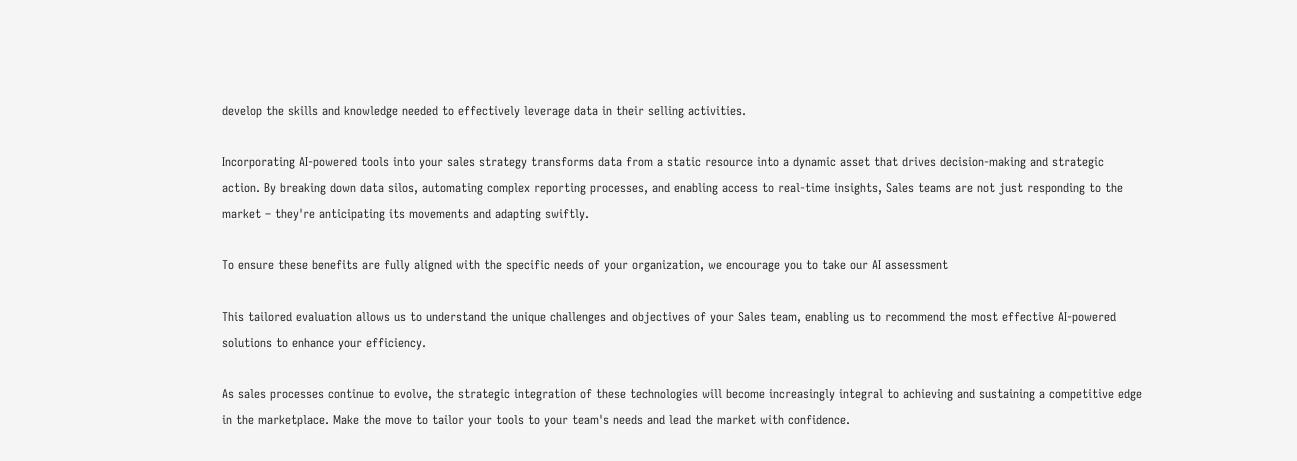develop the skills and knowledge needed to effectively leverage data in their selling activities.

Incorporating AI-powered tools into your sales strategy transforms data from a static resource into a dynamic asset that drives decision-making and strategic action. By breaking down data silos, automating complex reporting processes, and enabling access to real-time insights, Sales teams are not just responding to the market – they're anticipating its movements and adapting swiftly.

To ensure these benefits are fully aligned with the specific needs of your organization, we encourage you to take our AI assessment

This tailored evaluation allows us to understand the unique challenges and objectives of your Sales team, enabling us to recommend the most effective AI-powered solutions to enhance your efficiency.

As sales processes continue to evolve, the strategic integration of these technologies will become increasingly integral to achieving and sustaining a competitive edge in the marketplace. Make the move to tailor your tools to your team's needs and lead the market with confidence.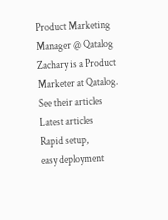Product Marketing Manager @ Qatalog
Zachary is a Product Marketer at Qatalog.
See their articles
Latest articles
Rapid setup,
easy deployment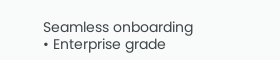Seamless onboarding • Enterprise grade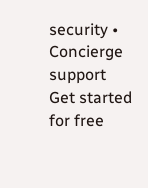security • Concierge support
Get started for free